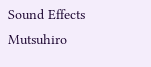Sound Effects
Mutsuhiro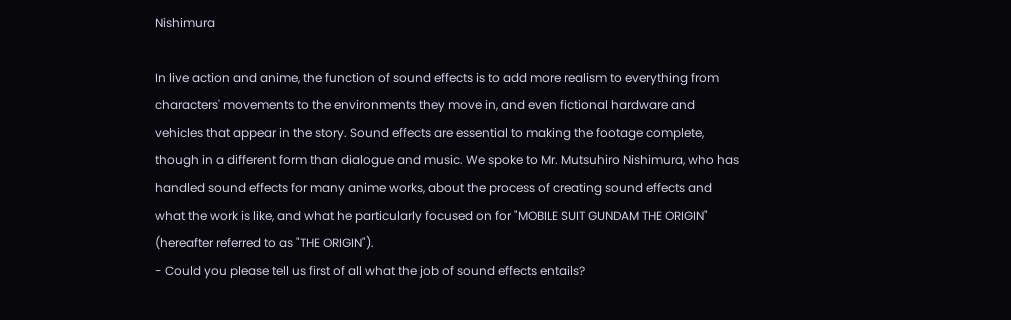Nishimura

In live action and anime, the function of sound effects is to add more realism to everything from characters' movements to the environments they move in, and even fictional hardware and vehicles that appear in the story. Sound effects are essential to making the footage complete, though in a different form than dialogue and music. We spoke to Mr. Mutsuhiro Nishimura, who has handled sound effects for many anime works, about the process of creating sound effects and what the work is like, and what he particularly focused on for "MOBILE SUIT GUNDAM THE ORIGIN" (hereafter referred to as "THE ORIGIN").
- Could you please tell us first of all what the job of sound effects entails?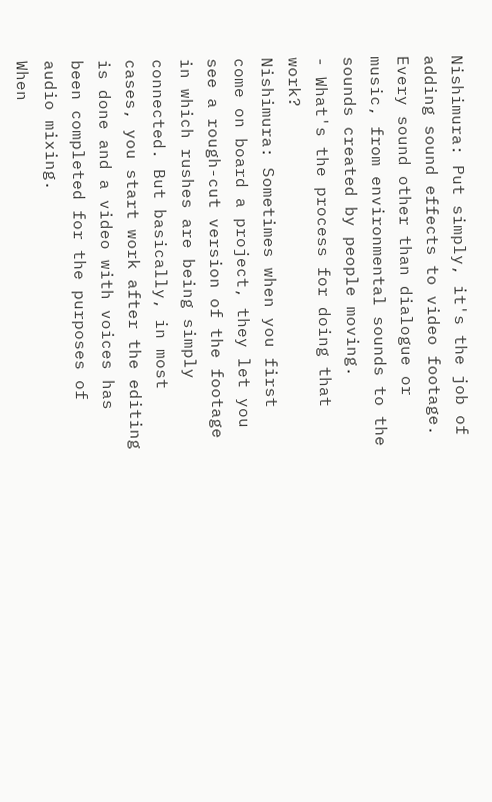Nishimura: Put simply, it's the job of adding sound effects to video footage. Every sound other than dialogue or music, from environmental sounds to the sounds created by people moving.
- What's the process for doing that work?
Nishimura: Sometimes when you first come on board a project, they let you see a rough-cut version of the footage in which rushes are being simply connected. But basically, in most cases, you start work after the editing is done and a video with voices has been completed for the purposes of audio mixing.
When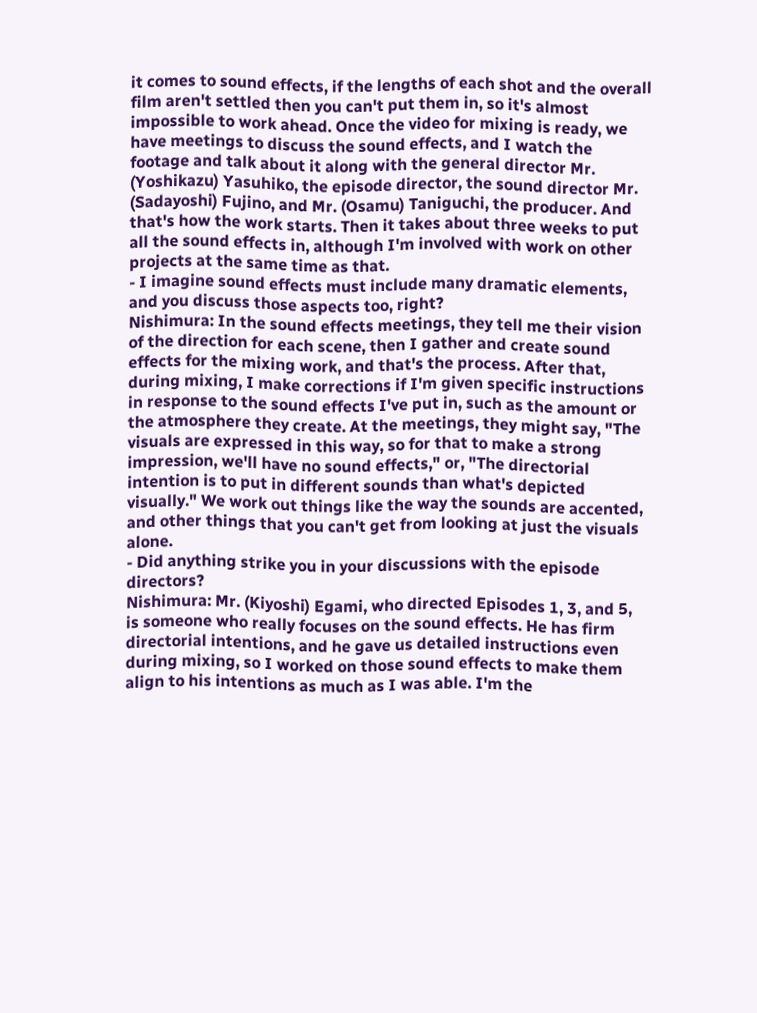it comes to sound effects, if the lengths of each shot and the overall film aren't settled then you can't put them in, so it's almost impossible to work ahead. Once the video for mixing is ready, we have meetings to discuss the sound effects, and I watch the footage and talk about it along with the general director Mr. (Yoshikazu) Yasuhiko, the episode director, the sound director Mr. (Sadayoshi) Fujino, and Mr. (Osamu) Taniguchi, the producer. And that's how the work starts. Then it takes about three weeks to put all the sound effects in, although I'm involved with work on other projects at the same time as that.
- I imagine sound effects must include many dramatic elements, and you discuss those aspects too, right?
Nishimura: In the sound effects meetings, they tell me their vision of the direction for each scene, then I gather and create sound effects for the mixing work, and that's the process. After that, during mixing, I make corrections if I'm given specific instructions in response to the sound effects I've put in, such as the amount or the atmosphere they create. At the meetings, they might say, "The visuals are expressed in this way, so for that to make a strong impression, we'll have no sound effects," or, "The directorial intention is to put in different sounds than what's depicted visually." We work out things like the way the sounds are accented, and other things that you can't get from looking at just the visuals alone.
- Did anything strike you in your discussions with the episode directors?
Nishimura: Mr. (Kiyoshi) Egami, who directed Episodes 1, 3, and 5, is someone who really focuses on the sound effects. He has firm directorial intentions, and he gave us detailed instructions even during mixing, so I worked on those sound effects to make them align to his intentions as much as I was able. I'm the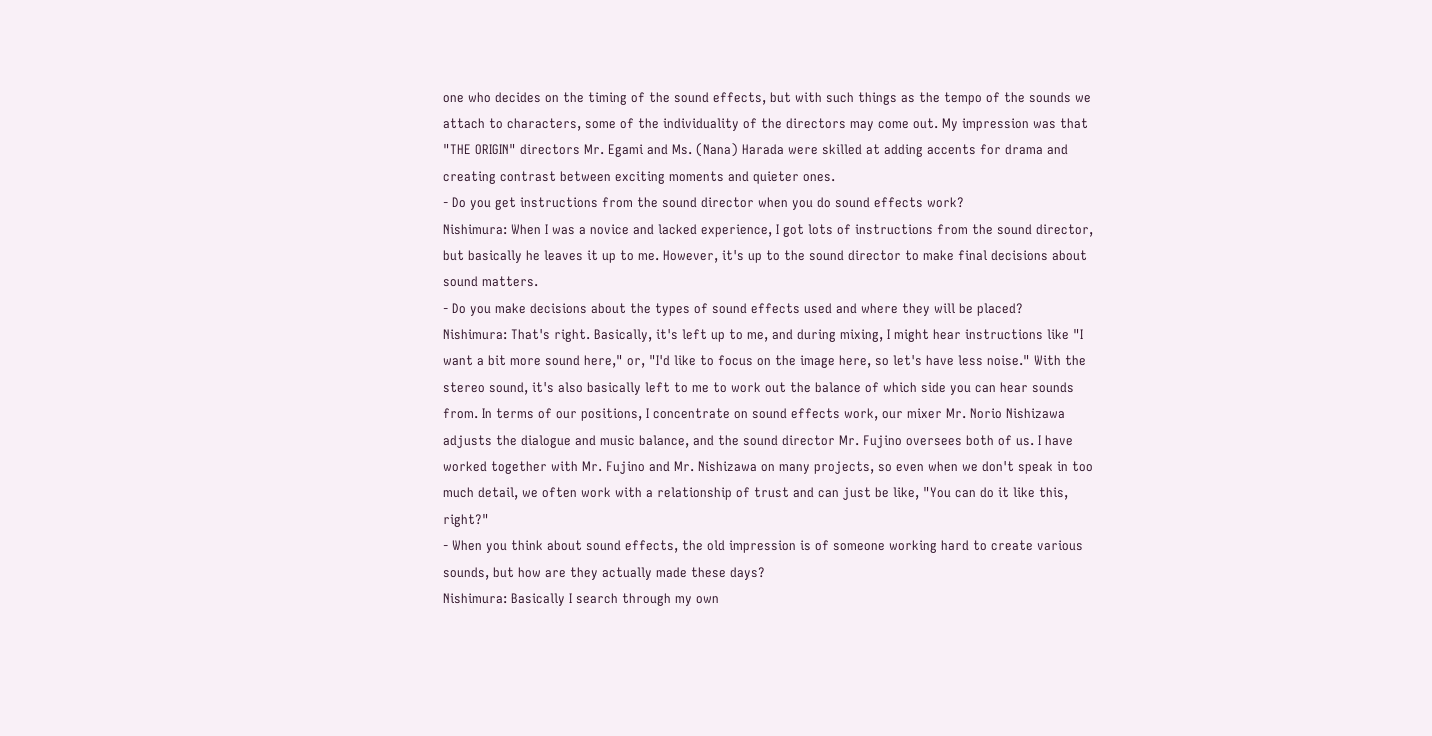one who decides on the timing of the sound effects, but with such things as the tempo of the sounds we attach to characters, some of the individuality of the directors may come out. My impression was that "THE ORIGIN" directors Mr. Egami and Ms. (Nana) Harada were skilled at adding accents for drama and creating contrast between exciting moments and quieter ones.
- Do you get instructions from the sound director when you do sound effects work?
Nishimura: When I was a novice and lacked experience, I got lots of instructions from the sound director, but basically he leaves it up to me. However, it's up to the sound director to make final decisions about sound matters.
- Do you make decisions about the types of sound effects used and where they will be placed?
Nishimura: That's right. Basically, it's left up to me, and during mixing, I might hear instructions like "I want a bit more sound here," or, "I'd like to focus on the image here, so let's have less noise." With the stereo sound, it's also basically left to me to work out the balance of which side you can hear sounds from. In terms of our positions, I concentrate on sound effects work, our mixer Mr. Norio Nishizawa adjusts the dialogue and music balance, and the sound director Mr. Fujino oversees both of us. I have worked together with Mr. Fujino and Mr. Nishizawa on many projects, so even when we don't speak in too much detail, we often work with a relationship of trust and can just be like, "You can do it like this, right?"
- When you think about sound effects, the old impression is of someone working hard to create various sounds, but how are they actually made these days?
Nishimura: Basically I search through my own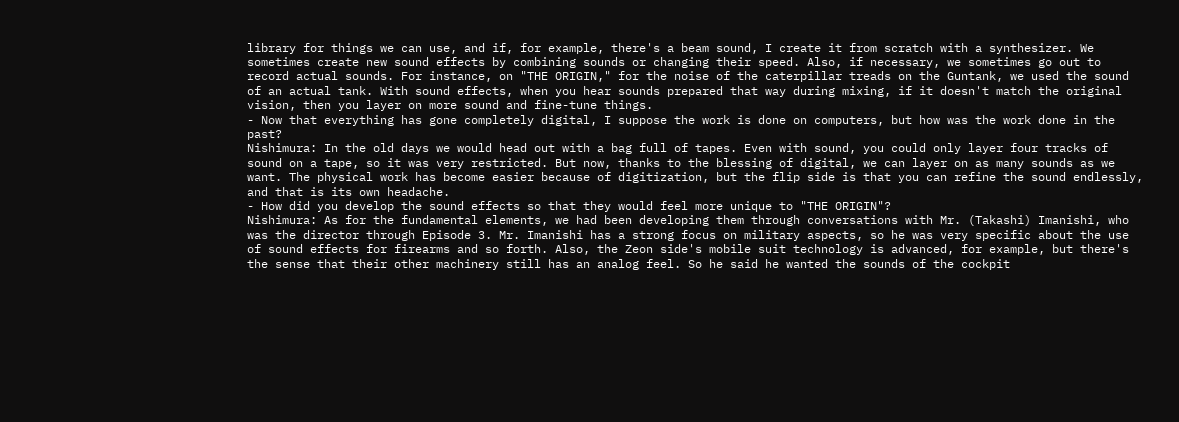library for things we can use, and if, for example, there's a beam sound, I create it from scratch with a synthesizer. We sometimes create new sound effects by combining sounds or changing their speed. Also, if necessary, we sometimes go out to record actual sounds. For instance, on "THE ORIGIN," for the noise of the caterpillar treads on the Guntank, we used the sound of an actual tank. With sound effects, when you hear sounds prepared that way during mixing, if it doesn't match the original vision, then you layer on more sound and fine-tune things.
- Now that everything has gone completely digital, I suppose the work is done on computers, but how was the work done in the past?
Nishimura: In the old days we would head out with a bag full of tapes. Even with sound, you could only layer four tracks of sound on a tape, so it was very restricted. But now, thanks to the blessing of digital, we can layer on as many sounds as we want. The physical work has become easier because of digitization, but the flip side is that you can refine the sound endlessly, and that is its own headache.
- How did you develop the sound effects so that they would feel more unique to "THE ORIGIN"?
Nishimura: As for the fundamental elements, we had been developing them through conversations with Mr. (Takashi) Imanishi, who was the director through Episode 3. Mr. Imanishi has a strong focus on military aspects, so he was very specific about the use of sound effects for firearms and so forth. Also, the Zeon side's mobile suit technology is advanced, for example, but there's the sense that their other machinery still has an analog feel. So he said he wanted the sounds of the cockpit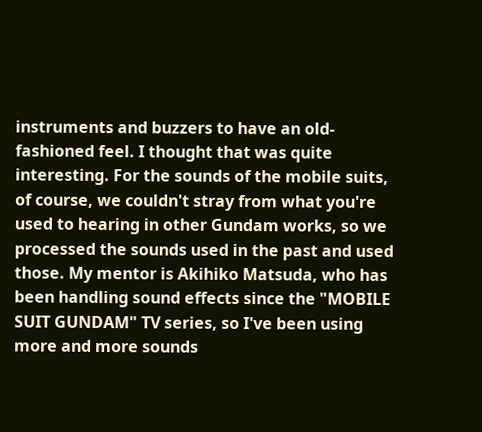instruments and buzzers to have an old-fashioned feel. I thought that was quite interesting. For the sounds of the mobile suits, of course, we couldn't stray from what you're used to hearing in other Gundam works, so we processed the sounds used in the past and used those. My mentor is Akihiko Matsuda, who has been handling sound effects since the "MOBILE SUIT GUNDAM" TV series, so I've been using more and more sounds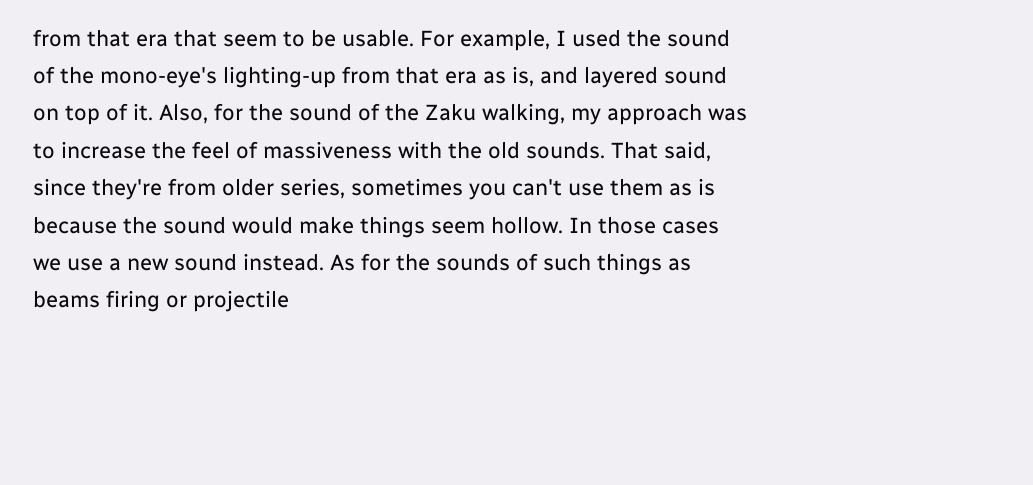from that era that seem to be usable. For example, I used the sound of the mono-eye's lighting-up from that era as is, and layered sound on top of it. Also, for the sound of the Zaku walking, my approach was to increase the feel of massiveness with the old sounds. That said, since they're from older series, sometimes you can't use them as is because the sound would make things seem hollow. In those cases we use a new sound instead. As for the sounds of such things as beams firing or projectile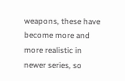weapons, these have become more and more realistic in newer series, so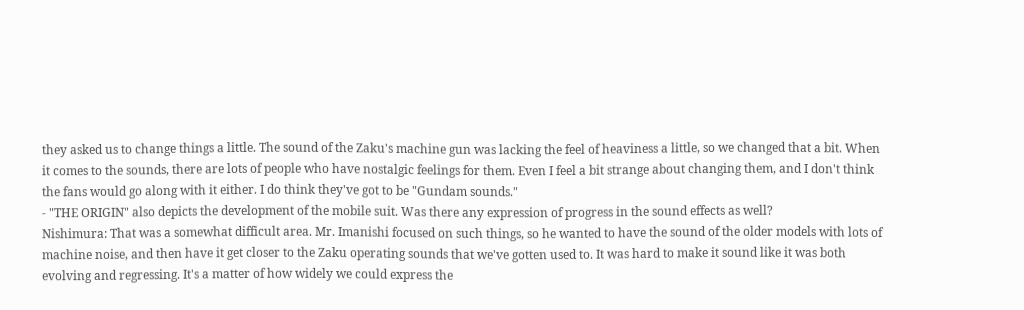they asked us to change things a little. The sound of the Zaku's machine gun was lacking the feel of heaviness a little, so we changed that a bit. When it comes to the sounds, there are lots of people who have nostalgic feelings for them. Even I feel a bit strange about changing them, and I don't think the fans would go along with it either. I do think they've got to be "Gundam sounds."
- "THE ORIGIN" also depicts the development of the mobile suit. Was there any expression of progress in the sound effects as well?
Nishimura: That was a somewhat difficult area. Mr. Imanishi focused on such things, so he wanted to have the sound of the older models with lots of machine noise, and then have it get closer to the Zaku operating sounds that we've gotten used to. It was hard to make it sound like it was both evolving and regressing. It's a matter of how widely we could express the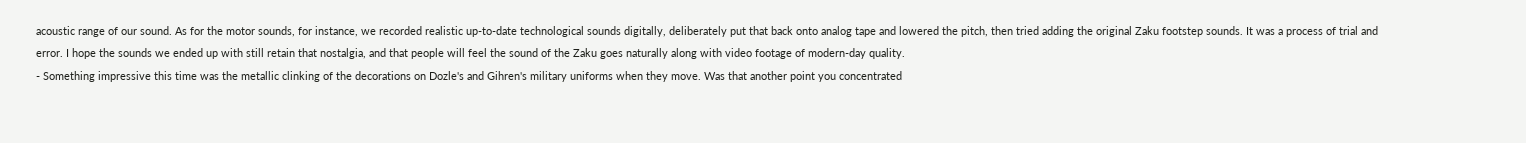acoustic range of our sound. As for the motor sounds, for instance, we recorded realistic up-to-date technological sounds digitally, deliberately put that back onto analog tape and lowered the pitch, then tried adding the original Zaku footstep sounds. It was a process of trial and error. I hope the sounds we ended up with still retain that nostalgia, and that people will feel the sound of the Zaku goes naturally along with video footage of modern-day quality.
- Something impressive this time was the metallic clinking of the decorations on Dozle's and Gihren's military uniforms when they move. Was that another point you concentrated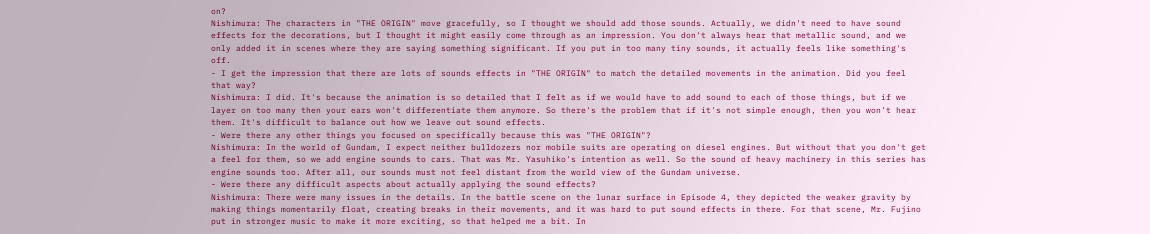on?
Nishimura: The characters in "THE ORIGIN" move gracefully, so I thought we should add those sounds. Actually, we didn't need to have sound effects for the decorations, but I thought it might easily come through as an impression. You don't always hear that metallic sound, and we only added it in scenes where they are saying something significant. If you put in too many tiny sounds, it actually feels like something's off.
- I get the impression that there are lots of sounds effects in "THE ORIGIN" to match the detailed movements in the animation. Did you feel that way?
Nishimura: I did. It's because the animation is so detailed that I felt as if we would have to add sound to each of those things, but if we layer on too many then your ears won't differentiate them anymore. So there's the problem that if it's not simple enough, then you won't hear them. It's difficult to balance out how we leave out sound effects.
- Were there any other things you focused on specifically because this was "THE ORIGIN"?
Nishimura: In the world of Gundam, I expect neither bulldozers nor mobile suits are operating on diesel engines. But without that you don't get a feel for them, so we add engine sounds to cars. That was Mr. Yasuhiko's intention as well. So the sound of heavy machinery in this series has engine sounds too. After all, our sounds must not feel distant from the world view of the Gundam universe.
- Were there any difficult aspects about actually applying the sound effects?
Nishimura: There were many issues in the details. In the battle scene on the lunar surface in Episode 4, they depicted the weaker gravity by making things momentarily float, creating breaks in their movements, and it was hard to put sound effects in there. For that scene, Mr. Fujino put in stronger music to make it more exciting, so that helped me a bit. In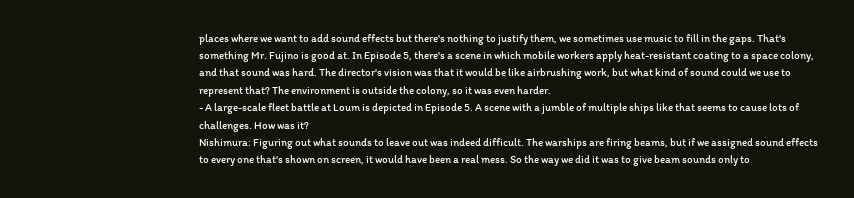places where we want to add sound effects but there's nothing to justify them, we sometimes use music to fill in the gaps. That's something Mr. Fujino is good at. In Episode 5, there's a scene in which mobile workers apply heat-resistant coating to a space colony, and that sound was hard. The director's vision was that it would be like airbrushing work, but what kind of sound could we use to represent that? The environment is outside the colony, so it was even harder.
- A large-scale fleet battle at Loum is depicted in Episode 5. A scene with a jumble of multiple ships like that seems to cause lots of challenges. How was it?
Nishimura: Figuring out what sounds to leave out was indeed difficult. The warships are firing beams, but if we assigned sound effects to every one that's shown on screen, it would have been a real mess. So the way we did it was to give beam sounds only to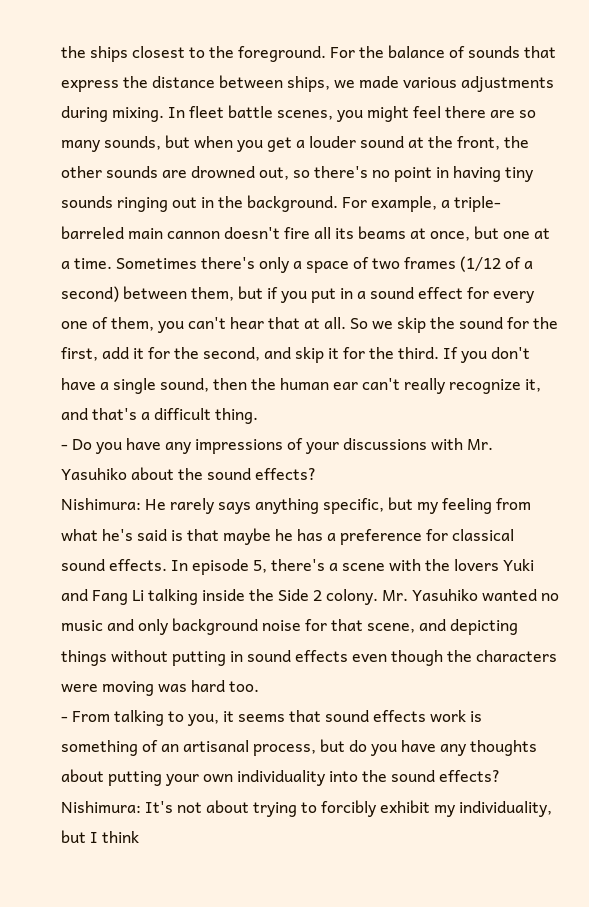the ships closest to the foreground. For the balance of sounds that express the distance between ships, we made various adjustments during mixing. In fleet battle scenes, you might feel there are so many sounds, but when you get a louder sound at the front, the other sounds are drowned out, so there's no point in having tiny sounds ringing out in the background. For example, a triple-barreled main cannon doesn't fire all its beams at once, but one at a time. Sometimes there's only a space of two frames (1/12 of a second) between them, but if you put in a sound effect for every one of them, you can't hear that at all. So we skip the sound for the first, add it for the second, and skip it for the third. If you don't have a single sound, then the human ear can't really recognize it, and that's a difficult thing.
- Do you have any impressions of your discussions with Mr. Yasuhiko about the sound effects?
Nishimura: He rarely says anything specific, but my feeling from what he's said is that maybe he has a preference for classical sound effects. In episode 5, there's a scene with the lovers Yuki and Fang Li talking inside the Side 2 colony. Mr. Yasuhiko wanted no music and only background noise for that scene, and depicting things without putting in sound effects even though the characters were moving was hard too.
- From talking to you, it seems that sound effects work is something of an artisanal process, but do you have any thoughts about putting your own individuality into the sound effects?
Nishimura: It's not about trying to forcibly exhibit my individuality, but I think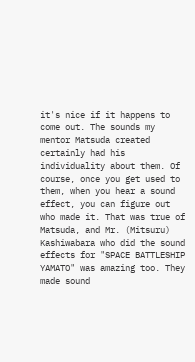it's nice if it happens to come out. The sounds my mentor Matsuda created certainly had his individuality about them. Of course, once you get used to them, when you hear a sound effect, you can figure out who made it. That was true of Matsuda, and Mr. (Mitsuru) Kashiwabara who did the sound effects for "SPACE BATTLESHIP YAMATO" was amazing too. They made sound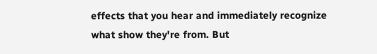effects that you hear and immediately recognize what show they're from. But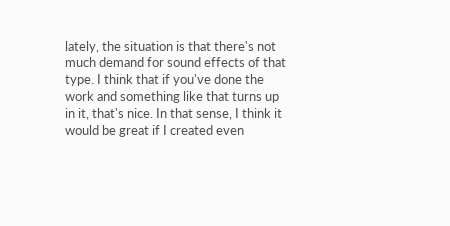lately, the situation is that there's not much demand for sound effects of that type. I think that if you've done the work and something like that turns up in it, that's nice. In that sense, I think it would be great if I created even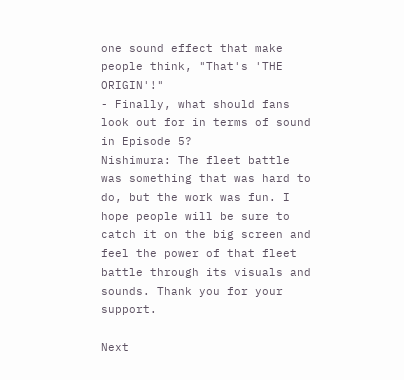one sound effect that make people think, "That's 'THE ORIGIN'!"
- Finally, what should fans look out for in terms of sound in Episode 5?
Nishimura: The fleet battle was something that was hard to do, but the work was fun. I hope people will be sure to catch it on the big screen and feel the power of that fleet battle through its visuals and sounds. Thank you for your support.

Next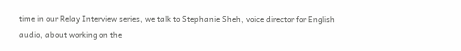time in our Relay Interview series, we talk to Stephanie Sheh, voice director for English audio, about working on the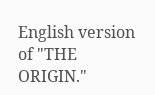English version of "THE ORIGIN."